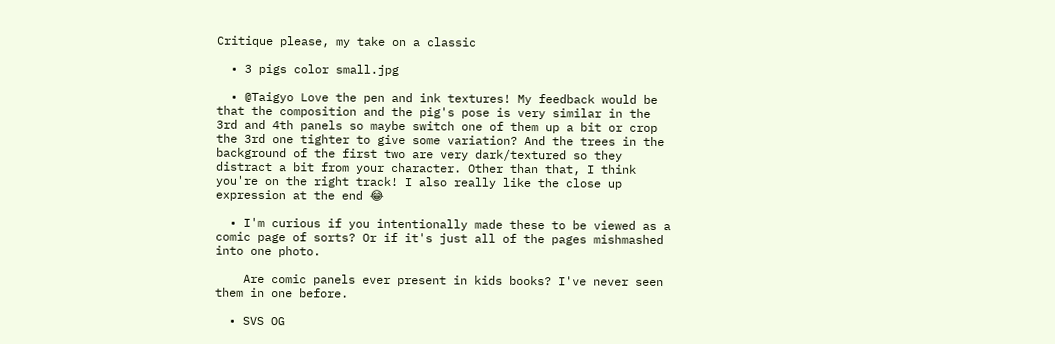Critique please, my take on a classic

  • 3 pigs color small.jpg

  • @Taigyo Love the pen and ink textures! My feedback would be that the composition and the pig's pose is very similar in the 3rd and 4th panels so maybe switch one of them up a bit or crop the 3rd one tighter to give some variation? And the trees in the background of the first two are very dark/textured so they distract a bit from your character. Other than that, I think you're on the right track! I also really like the close up expression at the end 😂

  • I'm curious if you intentionally made these to be viewed as a comic page of sorts? Or if it's just all of the pages mishmashed into one photo.

    Are comic panels ever present in kids books? I've never seen them in one before.

  • SVS OG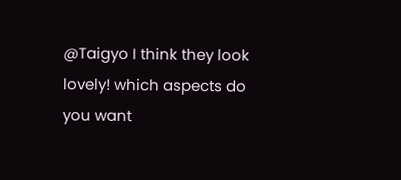@Taigyo I think they look lovely! which aspects do you want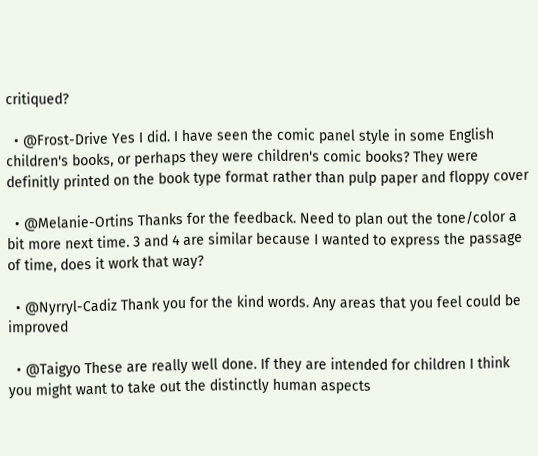critiqued?

  • @Frost-Drive Yes I did. I have seen the comic panel style in some English children's books, or perhaps they were children's comic books? They were definitly printed on the book type format rather than pulp paper and floppy cover

  • @Melanie-Ortins Thanks for the feedback. Need to plan out the tone/color a bit more next time. 3 and 4 are similar because I wanted to express the passage of time, does it work that way?

  • @Nyrryl-Cadiz Thank you for the kind words. Any areas that you feel could be improved

  • @Taigyo These are really well done. If they are intended for children I think you might want to take out the distinctly human aspects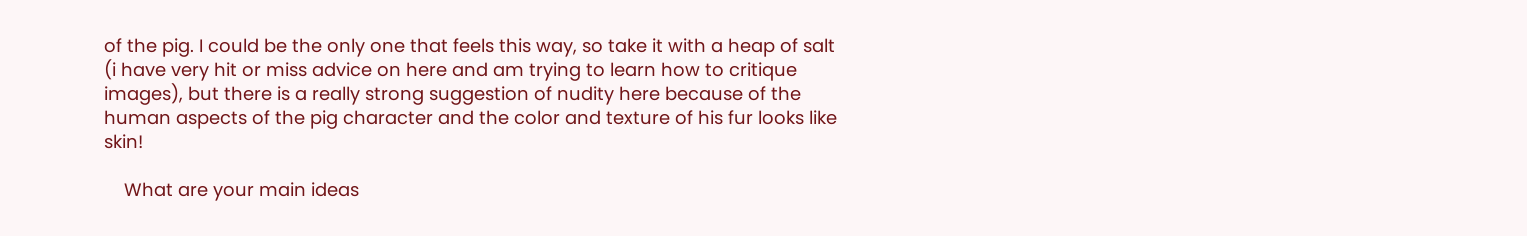of the pig. I could be the only one that feels this way, so take it with a heap of salt (i have very hit or miss advice on here and am trying to learn how to critique images), but there is a really strong suggestion of nudity here because of the human aspects of the pig character and the color and texture of his fur looks like skin!

    What are your main ideas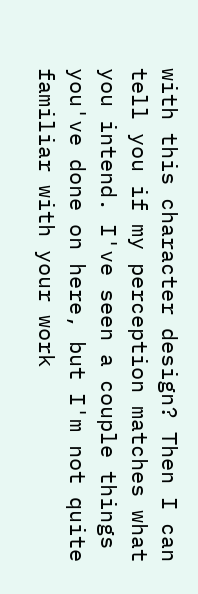with this character design? Then I can tell you if my perception matches what you intend. I've seen a couple things you've done on here, but I'm not quite familiar with your work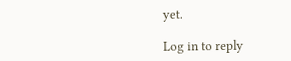yet.

Log in to reply